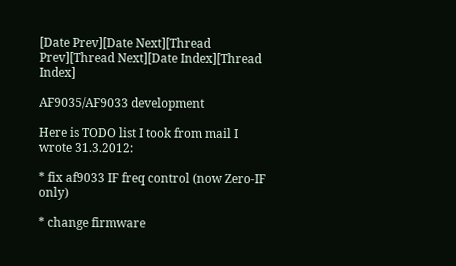[Date Prev][Date Next][Thread Prev][Thread Next][Date Index][Thread Index]

AF9035/AF9033 development

Here is TODO list I took from mail I wrote 31.3.2012:

* fix af9033 IF freq control (now Zero-IF only)

* change firmware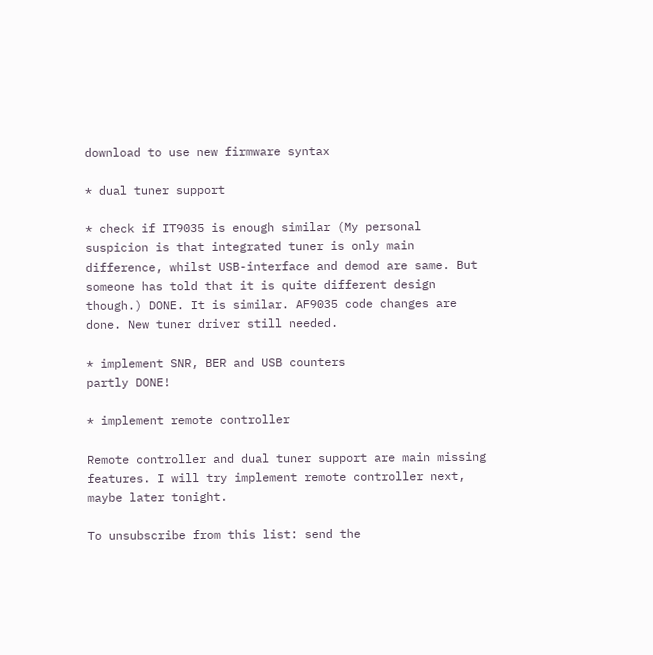download to use new firmware syntax

* dual tuner support

* check if IT9035 is enough similar (My personal suspicion is that integrated tuner is only main difference, whilst USB-interface and demod are same. But someone has told that it is quite different design though.) DONE. It is similar. AF9035 code changes are done. New tuner driver still needed.

* implement SNR, BER and USB counters
partly DONE!

* implement remote controller

Remote controller and dual tuner support are main missing features. I will try implement remote controller next, maybe later tonight.

To unsubscribe from this list: send the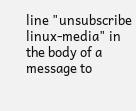line "unsubscribe linux-media" in
the body of a message to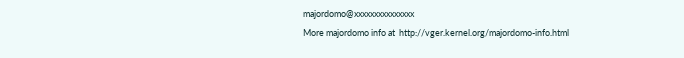majordomo@xxxxxxxxxxxxxxx
More majordomo info at  http://vger.kernel.org/majordomo-info.html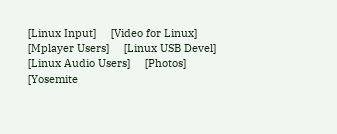[Linux Input]     [Video for Linux]     [Mplayer Users]     [Linux USB Devel]     [Linux Audio Users]     [Photos]     [Yosemite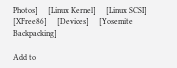Photos]     [Linux Kernel]     [Linux SCSI]     [XFree86]     [Devices]     [Yosemite Backpacking]

Add to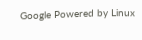Google Powered by Linux